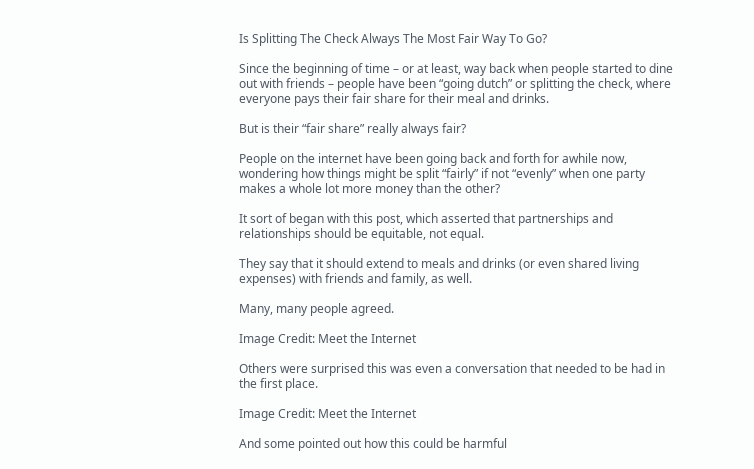Is Splitting The Check Always The Most Fair Way To Go?

Since the beginning of time – or at least, way back when people started to dine out with friends – people have been “going dutch” or splitting the check, where everyone pays their fair share for their meal and drinks.

But is their “fair share” really always fair?

People on the internet have been going back and forth for awhile now, wondering how things might be split “fairly” if not “evenly” when one party makes a whole lot more money than the other?

It sort of began with this post, which asserted that partnerships and relationships should be equitable, not equal.

They say that it should extend to meals and drinks (or even shared living expenses) with friends and family, as well.

Many, many people agreed.

Image Credit: Meet the Internet

Others were surprised this was even a conversation that needed to be had in the first place.

Image Credit: Meet the Internet

And some pointed out how this could be harmful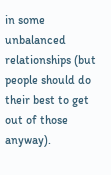in some unbalanced relationships (but people should do their best to get out of those anyway).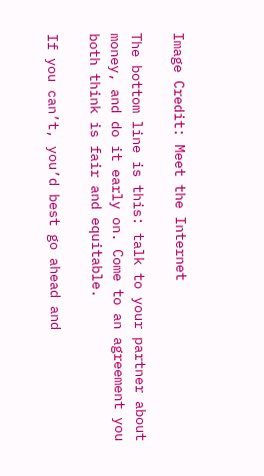Image Credit: Meet the Internet

The bottom line is this: talk to your partner about money, and do it early on. Come to an agreement you both think is fair and equitable.

If you can’t, you’d best go ahead and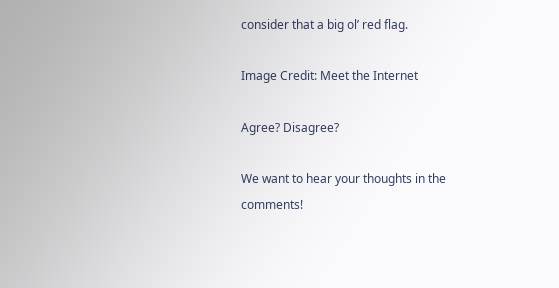consider that a big ol’ red flag.

Image Credit: Meet the Internet

Agree? Disagree?

We want to hear your thoughts in the comments!